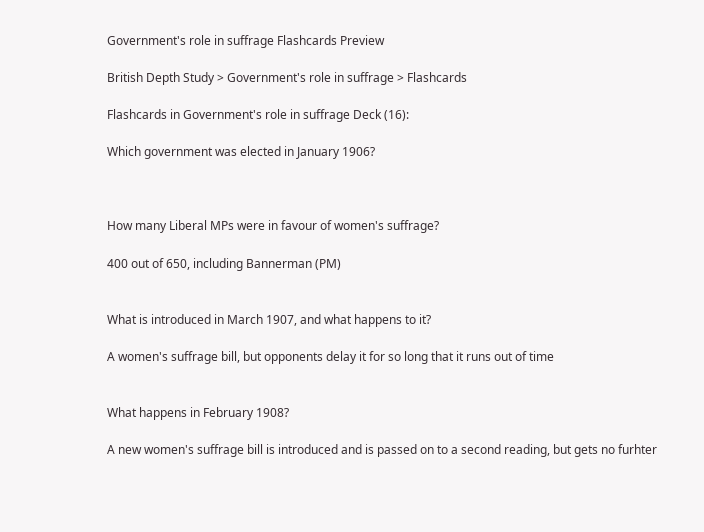Government's role in suffrage Flashcards Preview

British Depth Study > Government's role in suffrage > Flashcards

Flashcards in Government's role in suffrage Deck (16):

Which government was elected in January 1906?



How many Liberal MPs were in favour of women's suffrage?

400 out of 650, including Bannerman (PM)


What is introduced in March 1907, and what happens to it?

A women's suffrage bill, but opponents delay it for so long that it runs out of time


What happens in February 1908?

A new women's suffrage bill is introduced and is passed on to a second reading, but gets no furhter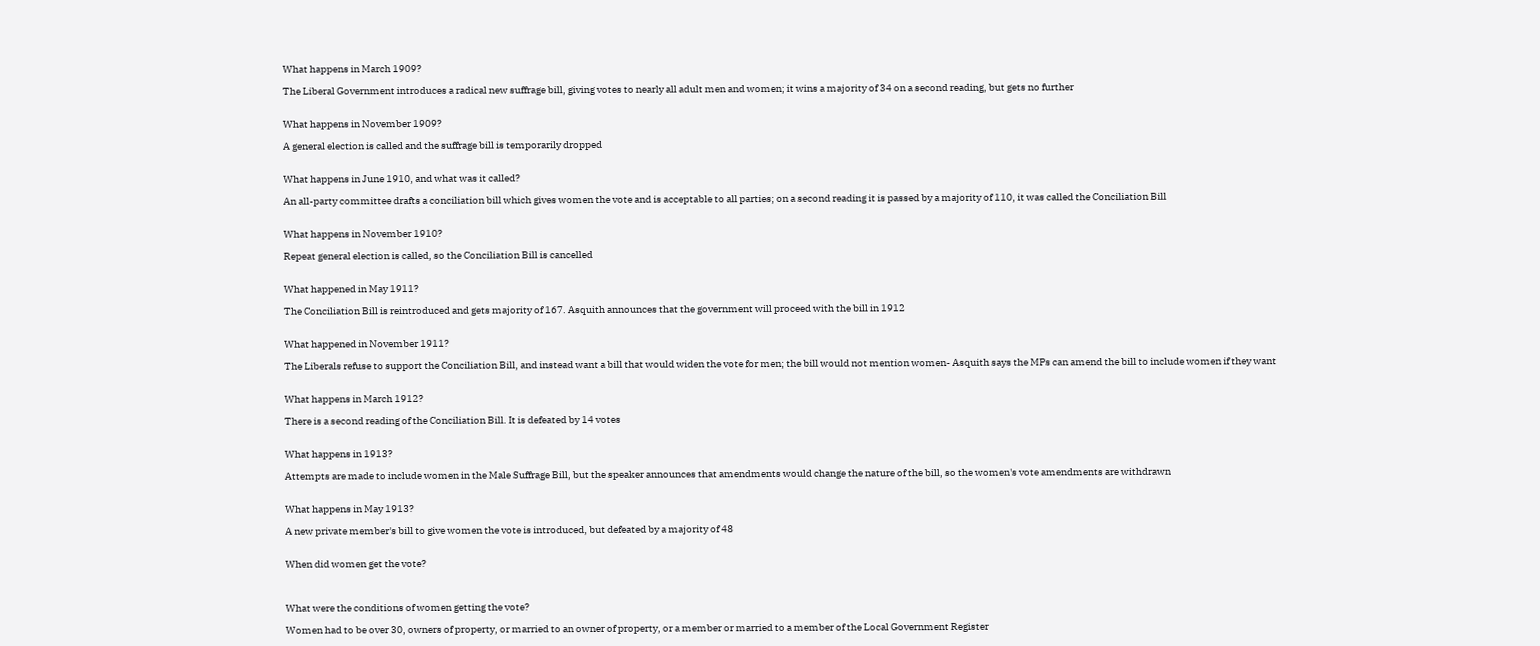What happens in March 1909?

The Liberal Government introduces a radical new suffrage bill, giving votes to nearly all adult men and women; it wins a majority of 34 on a second reading, but gets no further


What happens in November 1909?

A general election is called and the suffrage bill is temporarily dropped


What happens in June 1910, and what was it called?

An all-party committee drafts a conciliation bill which gives women the vote and is acceptable to all parties; on a second reading it is passed by a majority of 110, it was called the Conciliation Bill


What happens in November 1910?

Repeat general election is called, so the Conciliation Bill is cancelled


What happened in May 1911?

The Conciliation Bill is reintroduced and gets majority of 167. Asquith announces that the government will proceed with the bill in 1912


What happened in November 1911?

The Liberals refuse to support the Conciliation Bill, and instead want a bill that would widen the vote for men; the bill would not mention women- Asquith says the MPs can amend the bill to include women if they want


What happens in March 1912?

There is a second reading of the Conciliation Bill. It is defeated by 14 votes


What happens in 1913?

Attempts are made to include women in the Male Suffrage Bill, but the speaker announces that amendments would change the nature of the bill, so the women's vote amendments are withdrawn


What happens in May 1913?

A new private member's bill to give women the vote is introduced, but defeated by a majority of 48


When did women get the vote?



What were the conditions of women getting the vote?

Women had to be over 30, owners of property, or married to an owner of property, or a member or married to a member of the Local Government Register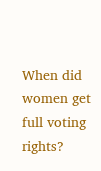When did women get full voting rights?